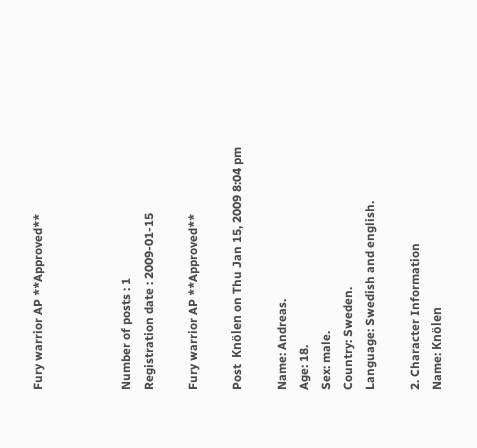Fury warrior AP **Approved**



Number of posts : 1
Registration date : 2009-01-15

Fury warrior AP **Approved**

Post  Knölen on Thu Jan 15, 2009 8:04 pm

Name: Andreas.
Age: 18.
Sex: male.
Country: Sweden.
Language: Swedish and english.

2. Character Information
Name: Knölen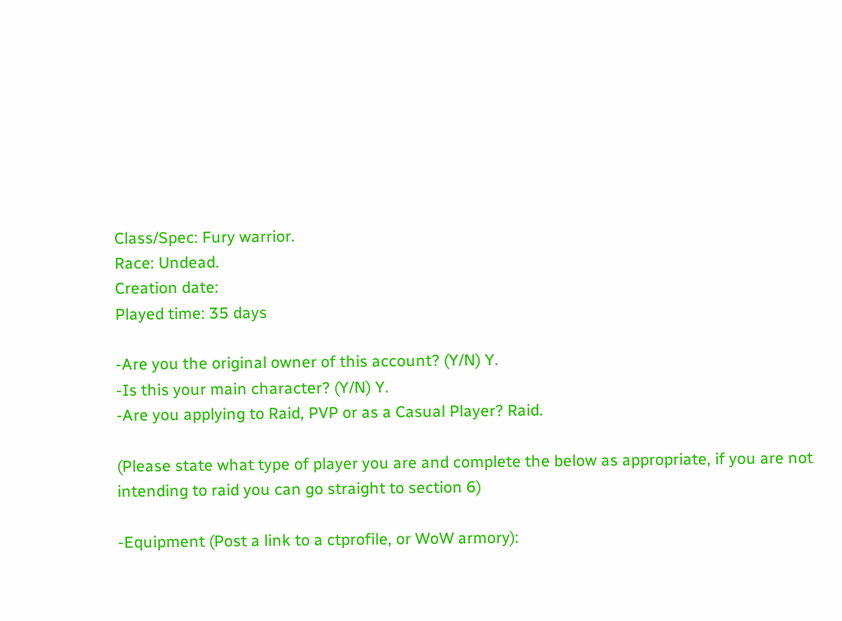Class/Spec: Fury warrior.
Race: Undead.
Creation date:
Played time: 35 days

-Are you the original owner of this account? (Y/N) Y.
-Is this your main character? (Y/N) Y.
-Are you applying to Raid, PVP or as a Casual Player? Raid.

(Please state what type of player you are and complete the below as appropriate, if you are not intending to raid you can go straight to section 6)

-Equipment (Post a link to a ctprofile, or WoW armory):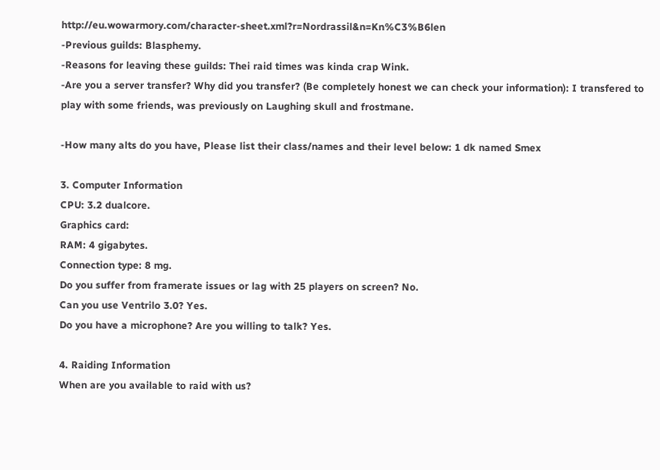http://eu.wowarmory.com/character-sheet.xml?r=Nordrassil&n=Kn%C3%B6len
-Previous guilds: Blasphemy.
-Reasons for leaving these guilds: Thei raid times was kinda crap Wink.
-Are you a server transfer? Why did you transfer? (Be completely honest we can check your information): I transfered to play with some friends, was previously on Laughing skull and frostmane.

-How many alts do you have, Please list their class/names and their level below: 1 dk named Smex

3. Computer Information
CPU: 3.2 dualcore.
Graphics card:
RAM: 4 gigabytes.
Connection type: 8 mg.
Do you suffer from framerate issues or lag with 25 players on screen? No.
Can you use Ventrilo 3.0? Yes.
Do you have a microphone? Are you willing to talk? Yes.

4. Raiding Information
When are you available to raid with us?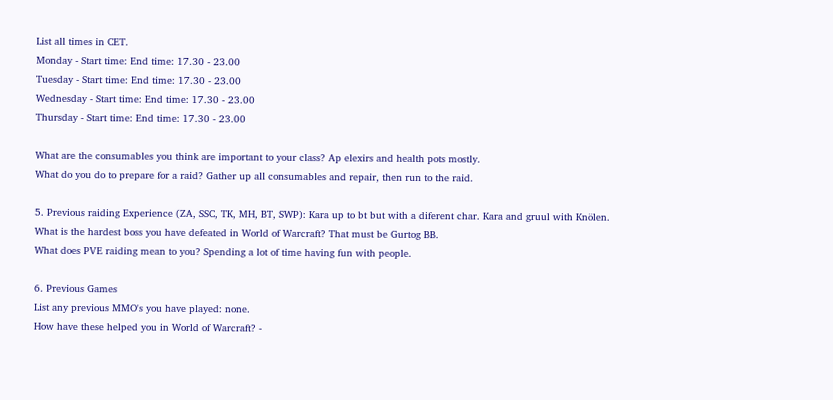List all times in CET.
Monday - Start time: End time: 17.30 - 23.00
Tuesday - Start time: End time: 17.30 - 23.00
Wednesday - Start time: End time: 17.30 - 23.00
Thursday - Start time: End time: 17.30 - 23.00

What are the consumables you think are important to your class? Ap elexirs and health pots mostly.
What do you do to prepare for a raid? Gather up all consumables and repair, then run to the raid.

5. Previous raiding Experience (ZA, SSC, TK, MH, BT, SWP): Kara up to bt but with a diferent char. Kara and gruul with Knölen.
What is the hardest boss you have defeated in World of Warcraft? That must be Gurtog BB.
What does PVE raiding mean to you? Spending a lot of time having fun with people.

6. Previous Games
List any previous MMO's you have played: none.
How have these helped you in World of Warcraft? -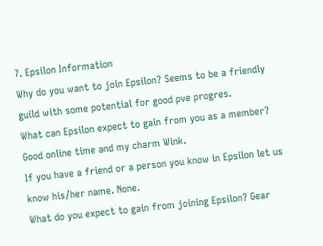7. Epsilon Information
Why do you want to join Epsilon? Seems to be a friendly guild with some potential for good pve progres.
What can Epsilon expect to gain from you as a member? Good online time and my charm Wink.
If you have a friend or a person you know in Epsilon let us know his/her name. None.
What do you expect to gain from joining Epsilon? Gear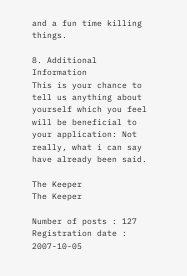and a fun time killing things.

8. Additional Information
This is your chance to tell us anything about yourself which you feel will be beneficial to your application: Not really, what i can say have already been said.

The Keeper
The Keeper

Number of posts : 127
Registration date : 2007-10-05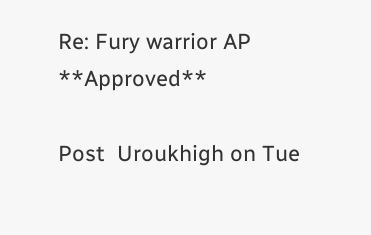Re: Fury warrior AP **Approved**

Post  Uroukhigh on Tue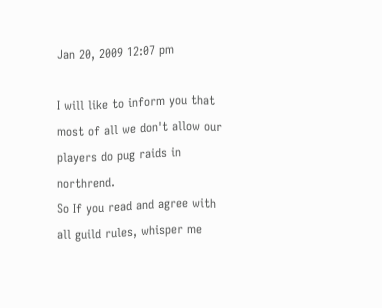Jan 20, 2009 12:07 pm

I will like to inform you that most of all we don't allow our players do pug raids in northrend.
So If you read and agree with all guild rules, whisper me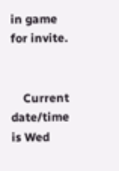in game for invite.


    Current date/time is Wed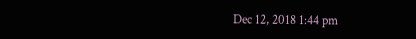Dec 12, 2018 1:44 pm